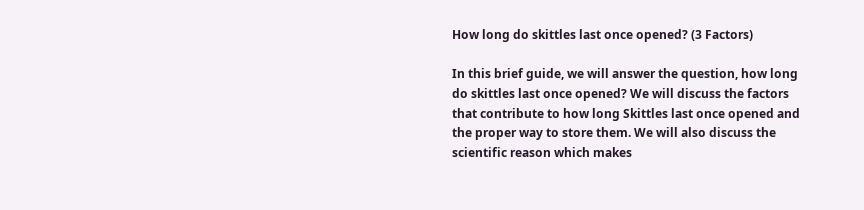How long do skittles last once opened? (3 Factors)

In this brief guide, we will answer the question, how long do skittles last once opened? We will discuss the factors that contribute to how long Skittles last once opened and the proper way to store them. We will also discuss the scientific reason which makes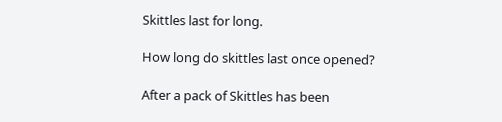Skittles last for long.

How long do skittles last once opened?

After a pack of Skittles has been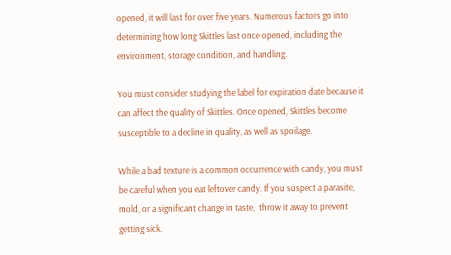opened, it will last for over five years. Numerous factors go into determining how long Skittles last once opened, including the environment, storage condition, and handling.

You must consider studying the label for expiration date because it can affect the quality of Skittles. Once opened, Skittles become susceptible to a decline in quality, as well as spoilage.

While a bad texture is a common occurrence with candy, you must be careful when you eat leftover candy. If you suspect a parasite, mold, or a significant change in taste,  throw it away to prevent getting sick.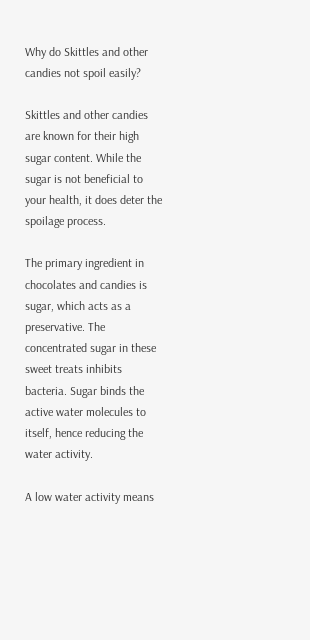Why do Skittles and other candies not spoil easily?

Skittles and other candies are known for their high sugar content. While the sugar is not beneficial to your health, it does deter the spoilage process.

The primary ingredient in chocolates and candies is sugar, which acts as a preservative. The concentrated sugar in these sweet treats inhibits bacteria. Sugar binds the active water molecules to itself, hence reducing the water activity.

A low water activity means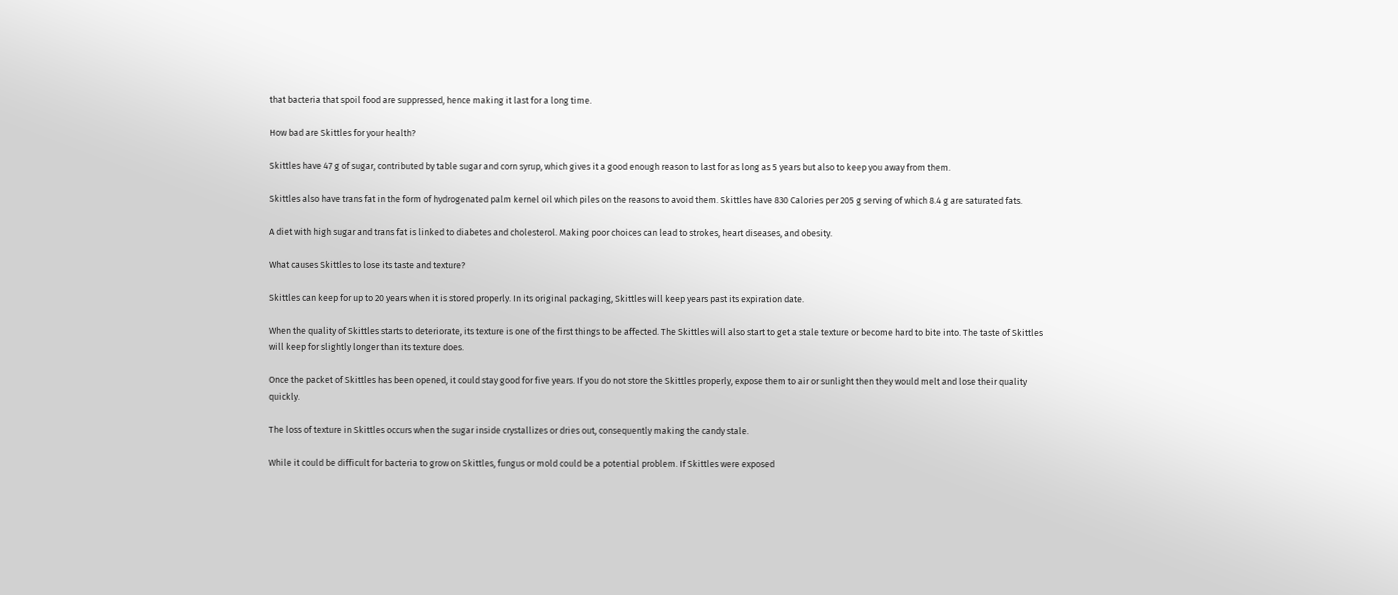that bacteria that spoil food are suppressed, hence making it last for a long time.

How bad are Skittles for your health?

Skittles have 47 g of sugar, contributed by table sugar and corn syrup, which gives it a good enough reason to last for as long as 5 years but also to keep you away from them.

Skittles also have trans fat in the form of hydrogenated palm kernel oil which piles on the reasons to avoid them. Skittles have 830 Calories per 205 g serving of which 8.4 g are saturated fats.

A diet with high sugar and trans fat is linked to diabetes and cholesterol. Making poor choices can lead to strokes, heart diseases, and obesity.

What causes Skittles to lose its taste and texture?

Skittles can keep for up to 20 years when it is stored properly. In its original packaging, Skittles will keep years past its expiration date.

When the quality of Skittles starts to deteriorate, its texture is one of the first things to be affected. The Skittles will also start to get a stale texture or become hard to bite into. The taste of Skittles will keep for slightly longer than its texture does.

Once the packet of Skittles has been opened, it could stay good for five years. If you do not store the Skittles properly, expose them to air or sunlight then they would melt and lose their quality quickly.

The loss of texture in Skittles occurs when the sugar inside crystallizes or dries out, consequently making the candy stale.

While it could be difficult for bacteria to grow on Skittles, fungus or mold could be a potential problem. If Skittles were exposed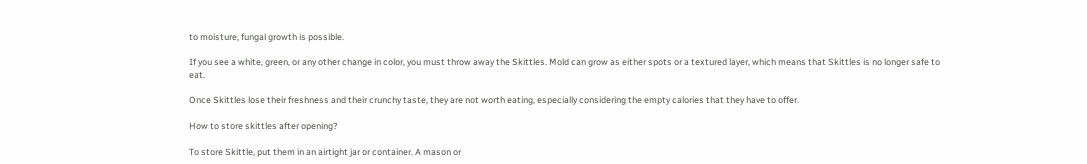to moisture, fungal growth is possible.

If you see a white, green, or any other change in color, you must throw away the Skittles. Mold can grow as either spots or a textured layer, which means that Skittles is no longer safe to eat.

Once Skittles lose their freshness and their crunchy taste, they are not worth eating, especially considering the empty calories that they have to offer.

How to store skittles after opening?

To store Skittle, put them in an airtight jar or container. A mason or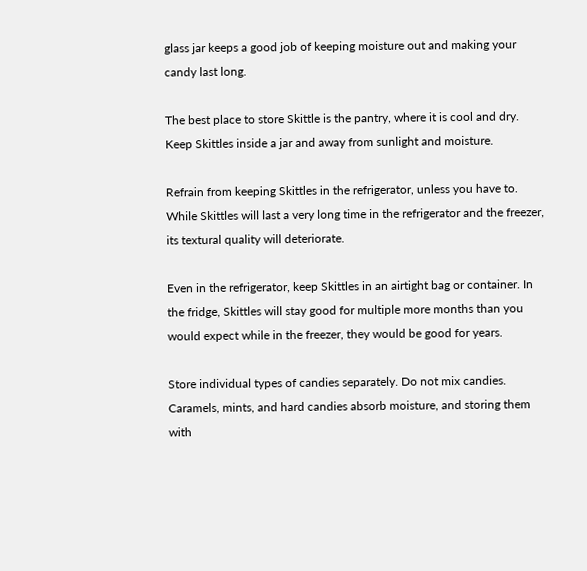glass jar keeps a good job of keeping moisture out and making your candy last long.

The best place to store Skittle is the pantry, where it is cool and dry. Keep Skittles inside a jar and away from sunlight and moisture.

Refrain from keeping Skittles in the refrigerator, unless you have to. While Skittles will last a very long time in the refrigerator and the freezer, its textural quality will deteriorate.

Even in the refrigerator, keep Skittles in an airtight bag or container. In the fridge, Skittles will stay good for multiple more months than you would expect while in the freezer, they would be good for years.

Store individual types of candies separately. Do not mix candies. Caramels, mints, and hard candies absorb moisture, and storing them with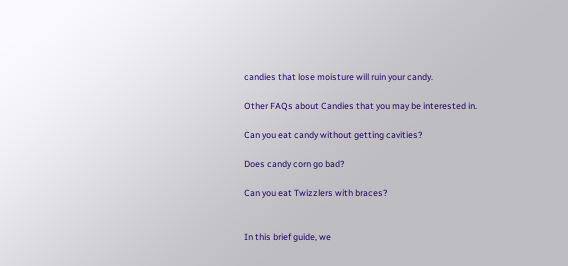candies that lose moisture will ruin your candy.

Other FAQs about Candies that you may be interested in.

Can you eat candy without getting cavities?

Does candy corn go bad?

Can you eat Twizzlers with braces?


In this brief guide, we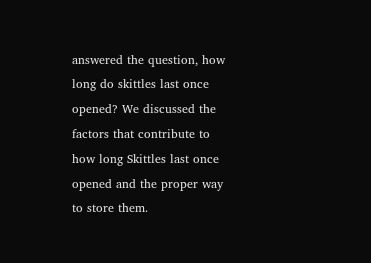answered the question, how long do skittles last once opened? We discussed the factors that contribute to how long Skittles last once opened and the proper way to store them.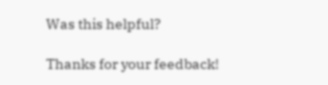Was this helpful?

Thanks for your feedback!